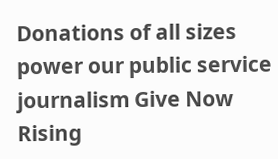Donations of all sizes power our public service journalism Give Now
Rising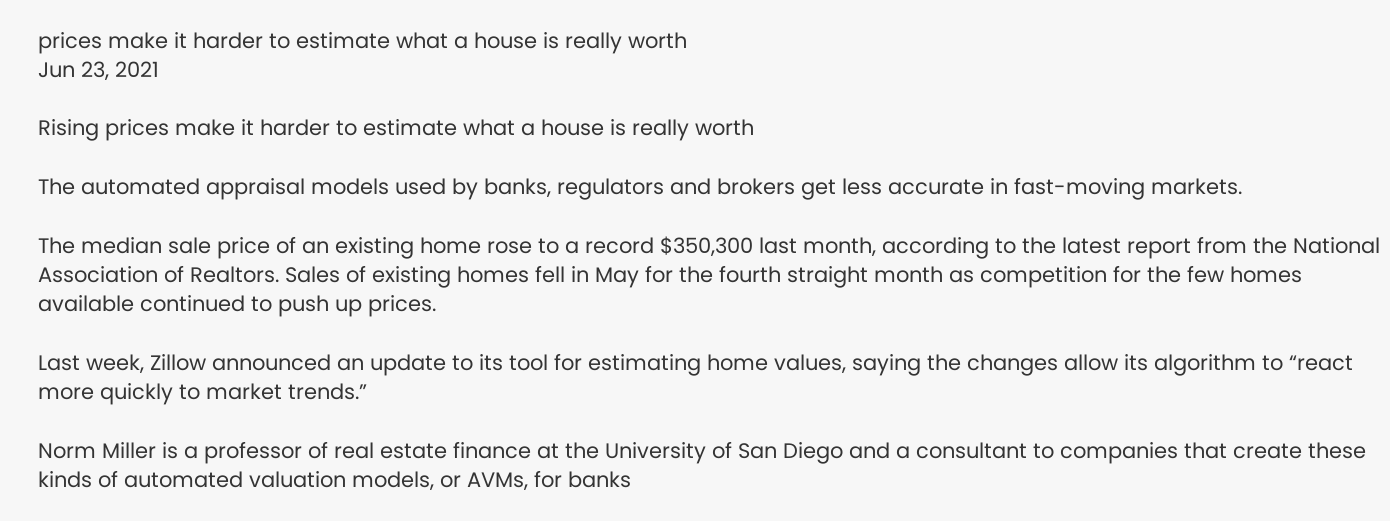prices make it harder to estimate what a house is really worth
Jun 23, 2021

Rising prices make it harder to estimate what a house is really worth

The automated appraisal models used by banks, regulators and brokers get less accurate in fast-moving markets.

The median sale price of an existing home rose to a record $350,300 last month, according to the latest report from the National Association of Realtors. Sales of existing homes fell in May for the fourth straight month as competition for the few homes available continued to push up prices.

Last week, Zillow announced an update to its tool for estimating home values, saying the changes allow its algorithm to “react more quickly to market trends.”

Norm Miller is a professor of real estate finance at the University of San Diego and a consultant to companies that create these kinds of automated valuation models, or AVMs, for banks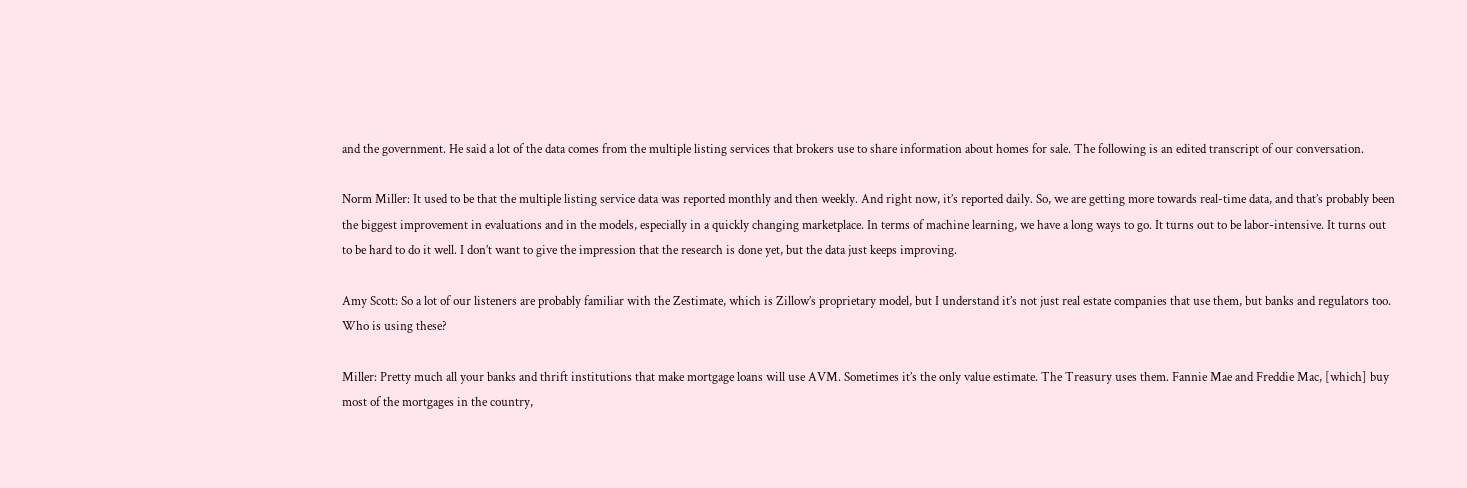and the government. He said a lot of the data comes from the multiple listing services that brokers use to share information about homes for sale. The following is an edited transcript of our conversation.

Norm Miller: It used to be that the multiple listing service data was reported monthly and then weekly. And right now, it’s reported daily. So, we are getting more towards real-time data, and that’s probably been the biggest improvement in evaluations and in the models, especially in a quickly changing marketplace. In terms of machine learning, we have a long ways to go. It turns out to be labor-intensive. It turns out to be hard to do it well. I don’t want to give the impression that the research is done yet, but the data just keeps improving.

Amy Scott: So a lot of our listeners are probably familiar with the Zestimate, which is Zillow’s proprietary model, but I understand it’s not just real estate companies that use them, but banks and regulators too. Who is using these?

Miller: Pretty much all your banks and thrift institutions that make mortgage loans will use AVM. Sometimes it’s the only value estimate. The Treasury uses them. Fannie Mae and Freddie Mac, [which] buy most of the mortgages in the country,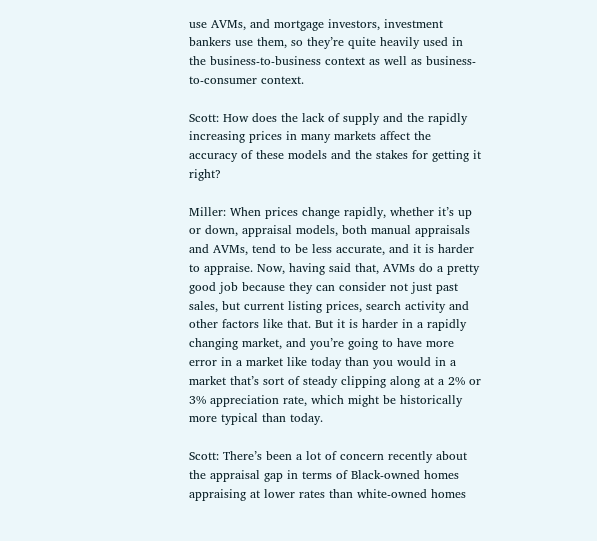use AVMs, and mortgage investors, investment bankers use them, so they’re quite heavily used in the business-to-business context as well as business-to-consumer context.

Scott: How does the lack of supply and the rapidly increasing prices in many markets affect the accuracy of these models and the stakes for getting it right?

Miller: When prices change rapidly, whether it’s up or down, appraisal models, both manual appraisals and AVMs, tend to be less accurate, and it is harder to appraise. Now, having said that, AVMs do a pretty good job because they can consider not just past sales, but current listing prices, search activity and other factors like that. But it is harder in a rapidly changing market, and you’re going to have more error in a market like today than you would in a market that’s sort of steady clipping along at a 2% or 3% appreciation rate, which might be historically more typical than today.

Scott: There’s been a lot of concern recently about the appraisal gap in terms of Black-owned homes appraising at lower rates than white-owned homes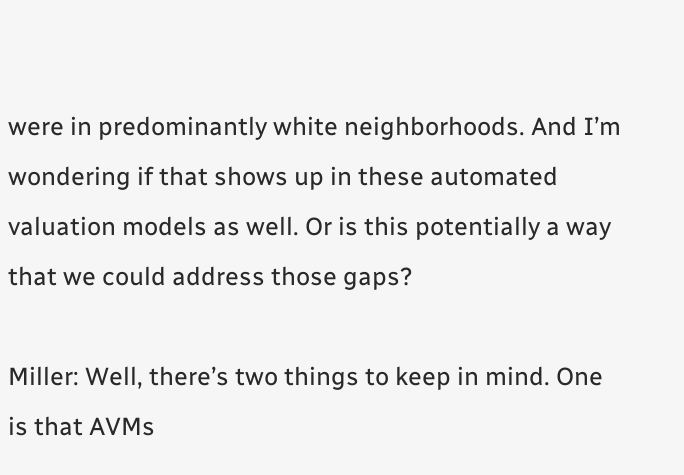were in predominantly white neighborhoods. And I’m wondering if that shows up in these automated valuation models as well. Or is this potentially a way that we could address those gaps?

Miller: Well, there’s two things to keep in mind. One is that AVMs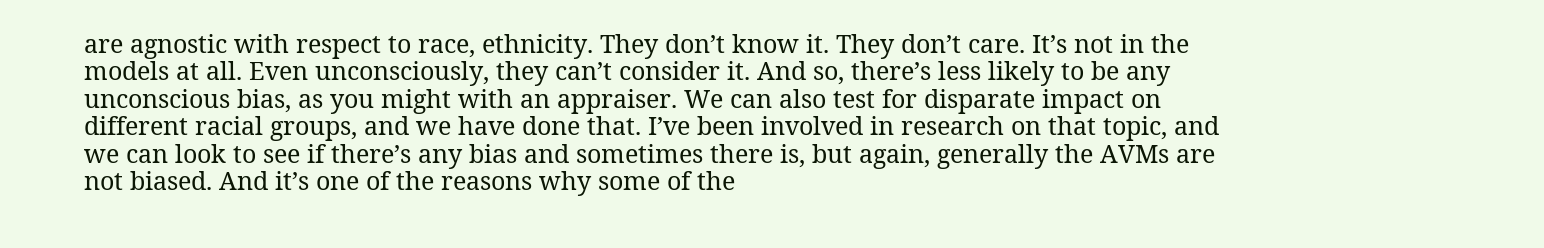are agnostic with respect to race, ethnicity. They don’t know it. They don’t care. It’s not in the models at all. Even unconsciously, they can’t consider it. And so, there’s less likely to be any unconscious bias, as you might with an appraiser. We can also test for disparate impact on different racial groups, and we have done that. I’ve been involved in research on that topic, and we can look to see if there’s any bias and sometimes there is, but again, generally the AVMs are not biased. And it’s one of the reasons why some of the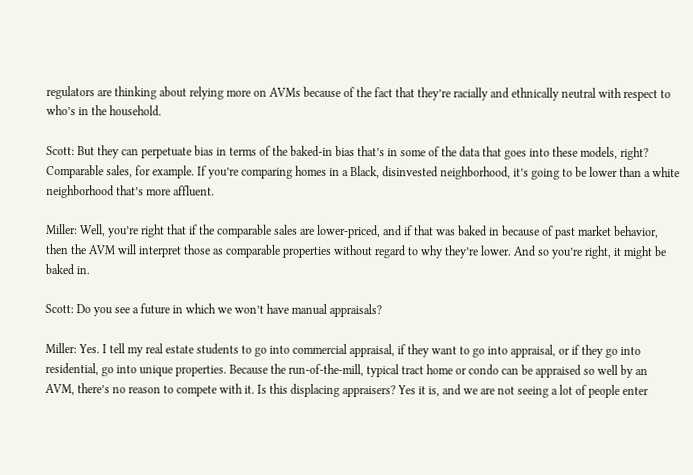regulators are thinking about relying more on AVMs because of the fact that they’re racially and ethnically neutral with respect to who’s in the household.

Scott: But they can perpetuate bias in terms of the baked-in bias that’s in some of the data that goes into these models, right? Comparable sales, for example. If you’re comparing homes in a Black, disinvested neighborhood, it’s going to be lower than a white neighborhood that’s more affluent.

Miller: Well, you’re right that if the comparable sales are lower-priced, and if that was baked in because of past market behavior, then the AVM will interpret those as comparable properties without regard to why they’re lower. And so you’re right, it might be baked in.

Scott: Do you see a future in which we won’t have manual appraisals?

Miller: Yes. I tell my real estate students to go into commercial appraisal, if they want to go into appraisal, or if they go into residential, go into unique properties. Because the run-of-the-mill, typical tract home or condo can be appraised so well by an AVM, there’s no reason to compete with it. Is this displacing appraisers? Yes it is, and we are not seeing a lot of people enter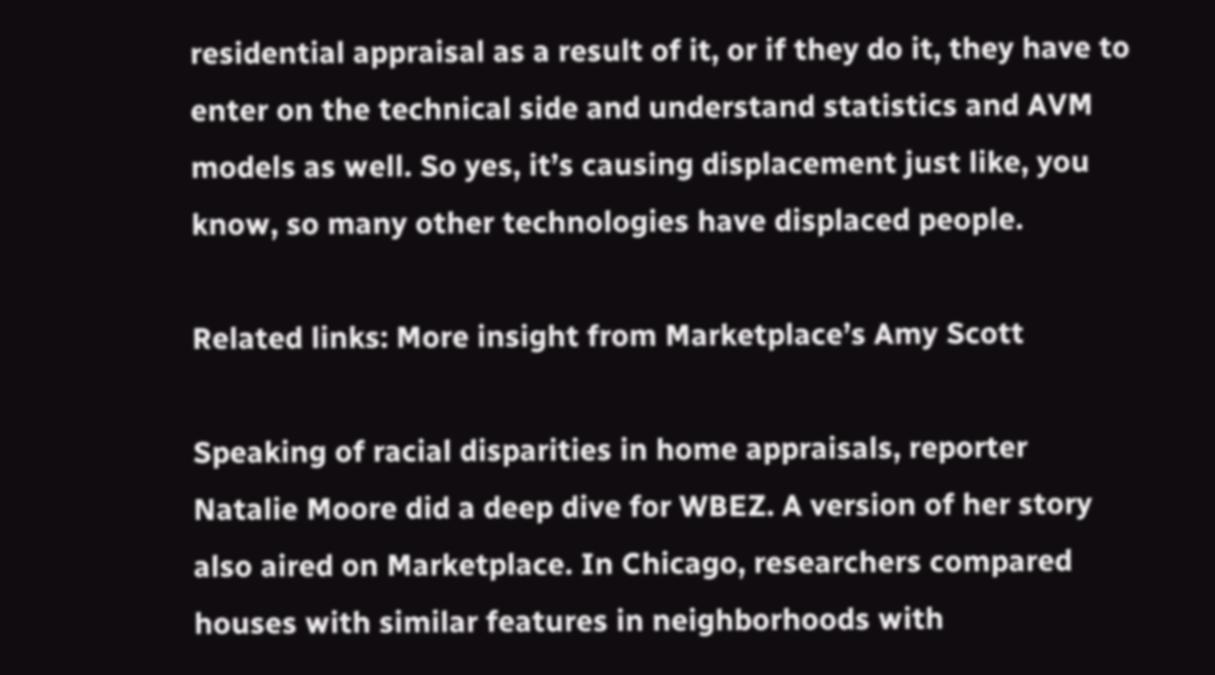residential appraisal as a result of it, or if they do it, they have to enter on the technical side and understand statistics and AVM models as well. So yes, it’s causing displacement just like, you know, so many other technologies have displaced people.

Related links: More insight from Marketplace’s Amy Scott

Speaking of racial disparities in home appraisals, reporter Natalie Moore did a deep dive for WBEZ. A version of her story also aired on Marketplace. In Chicago, researchers compared houses with similar features in neighborhoods with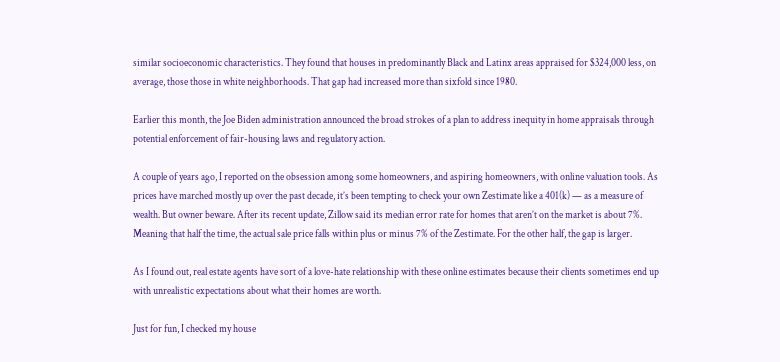similar socioeconomic characteristics. They found that houses in predominantly Black and Latinx areas appraised for $324,000 less, on average, those those in white neighborhoods. That gap had increased more than sixfold since 1980.

Earlier this month, the Joe Biden administration announced the broad strokes of a plan to address inequity in home appraisals through potential enforcement of fair-housing laws and regulatory action.

A couple of years ago, I reported on the obsession among some homeowners, and aspiring homeowners, with online valuation tools. As prices have marched mostly up over the past decade, it’s been tempting to check your own Zestimate like a 401(k) — as a measure of wealth. But owner beware. After its recent update, Zillow said its median error rate for homes that aren’t on the market is about 7%. Meaning that half the time, the actual sale price falls within plus or minus 7% of the Zestimate. For the other half, the gap is larger.

As I found out, real estate agents have sort of a love-hate relationship with these online estimates because their clients sometimes end up with unrealistic expectations about what their homes are worth.

Just for fun, I checked my house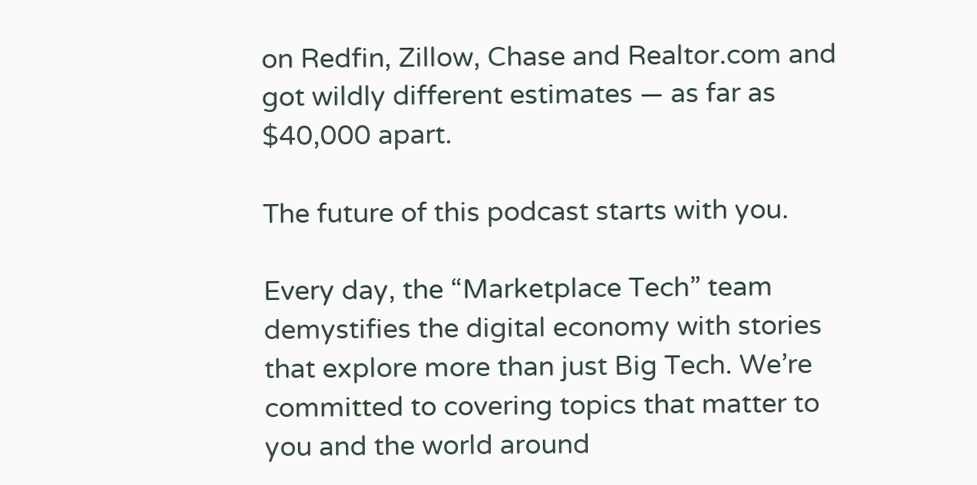on Redfin, Zillow, Chase and Realtor.com and got wildly different estimates — as far as $40,000 apart.

The future of this podcast starts with you.

Every day, the “Marketplace Tech” team demystifies the digital economy with stories that explore more than just Big Tech. We’re committed to covering topics that matter to you and the world around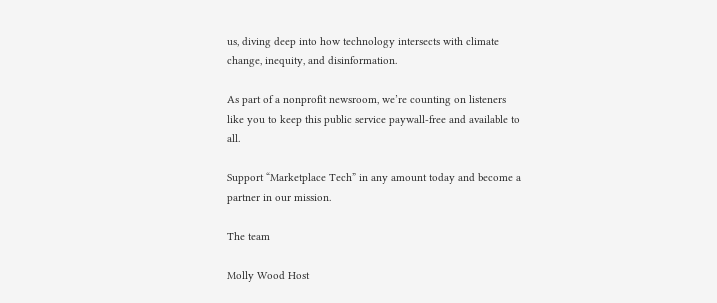us, diving deep into how technology intersects with climate change, inequity, and disinformation.

As part of a nonprofit newsroom, we’re counting on listeners like you to keep this public service paywall-free and available to all.

Support “Marketplace Tech” in any amount today and become a partner in our mission.

The team

Molly Wood Host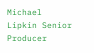Michael Lipkin Senior Producer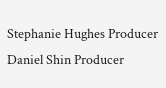Stephanie Hughes Producer
Daniel Shin Producer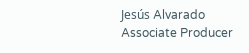Jesús Alvarado Associate Producer